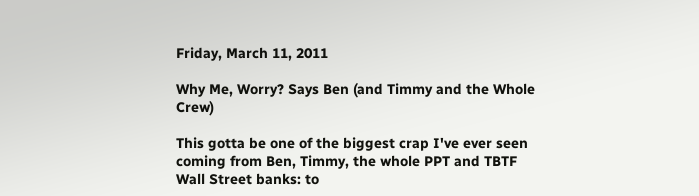Friday, March 11, 2011

Why Me, Worry? Says Ben (and Timmy and the Whole Crew)

This gotta be one of the biggest crap I've ever seen coming from Ben, Timmy, the whole PPT and TBTF Wall Street banks: to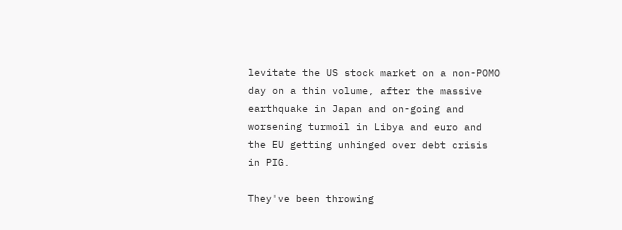levitate the US stock market on a non-POMO day on a thin volume, after the massive earthquake in Japan and on-going and worsening turmoil in Libya and euro and the EU getting unhinged over debt crisis in PIG.

They've been throwing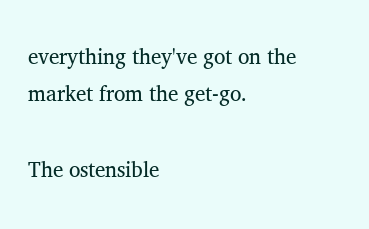everything they've got on the market from the get-go.

The ostensible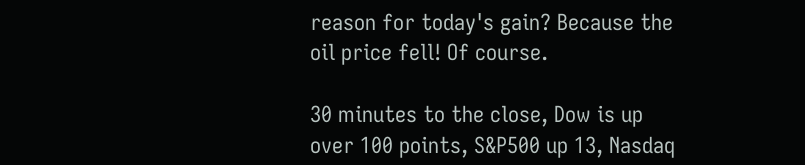reason for today's gain? Because the oil price fell! Of course.

30 minutes to the close, Dow is up over 100 points, S&P500 up 13, Nasdaq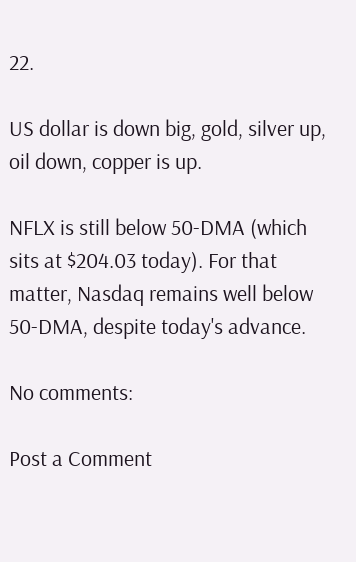22.

US dollar is down big, gold, silver up, oil down, copper is up.

NFLX is still below 50-DMA (which sits at $204.03 today). For that matter, Nasdaq remains well below 50-DMA, despite today's advance.

No comments:

Post a Comment